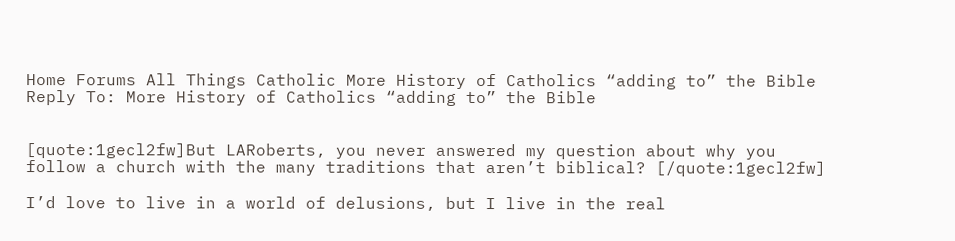Home Forums All Things Catholic More History of Catholics “adding to” the Bible Reply To: More History of Catholics “adding to” the Bible


[quote:1gecl2fw]But LARoberts, you never answered my question about why you follow a church with the many traditions that aren’t biblical? [/quote:1gecl2fw]

I’d love to live in a world of delusions, but I live in the real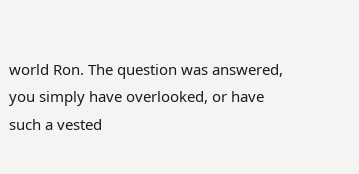world Ron. The question was answered, you simply have overlooked, or have such a vested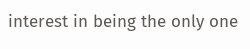interest in being the only one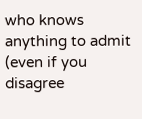who knows anything to admit (even if you disagree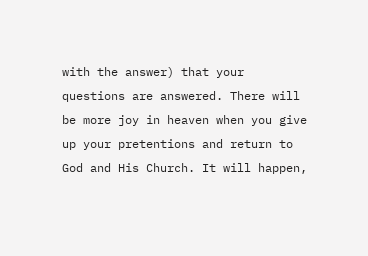with the answer) that your questions are answered. There will be more joy in heaven when you give up your pretentions and return to God and His Church. It will happen,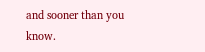and sooner than you know.